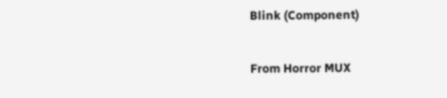Blink (Component)

From Horror MUX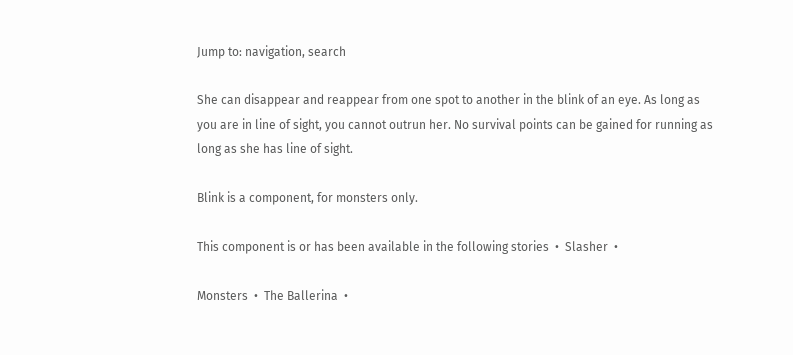Jump to: navigation, search

She can disappear and reappear from one spot to another in the blink of an eye. As long as you are in line of sight, you cannot outrun her. No survival points can be gained for running as long as she has line of sight.

Blink is a component, for monsters only.

This component is or has been available in the following stories  •  Slasher  •

Monsters  •  The Ballerina  •